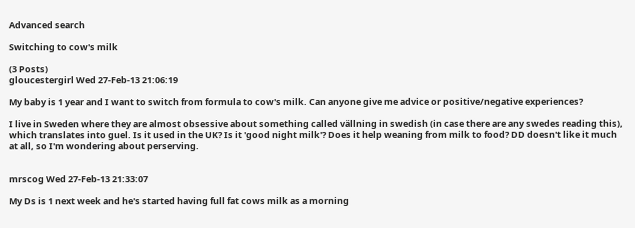Advanced search

Switching to cow's milk

(3 Posts)
gloucestergirl Wed 27-Feb-13 21:06:19

My baby is 1 year and I want to switch from formula to cow's milk. Can anyone give me advice or positive/negative experiences?

I live in Sweden where they are almost obsessive about something called vällning in swedish (in case there are any swedes reading this), which translates into guel. Is it used in the UK? Is it 'good night milk'? Does it help weaning from milk to food? DD doesn't like it much at all, so I'm wondering about perserving.


mrscog Wed 27-Feb-13 21:33:07

My Ds is 1 next week and he's started having full fat cows milk as a morning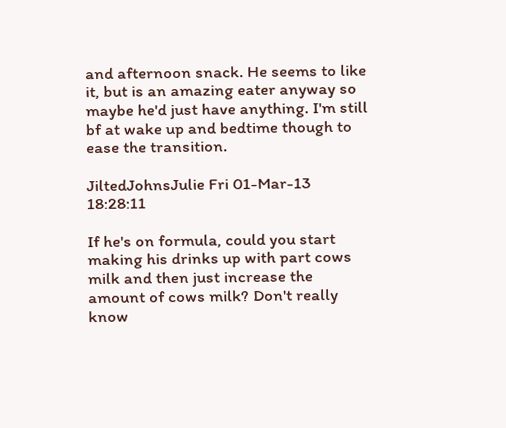and afternoon snack. He seems to like it, but is an amazing eater anyway so maybe he'd just have anything. I'm still bf at wake up and bedtime though to ease the transition.

JiltedJohnsJulie Fri 01-Mar-13 18:28:11

If he's on formula, could you start making his drinks up with part cows milk and then just increase the amount of cows milk? Don't really know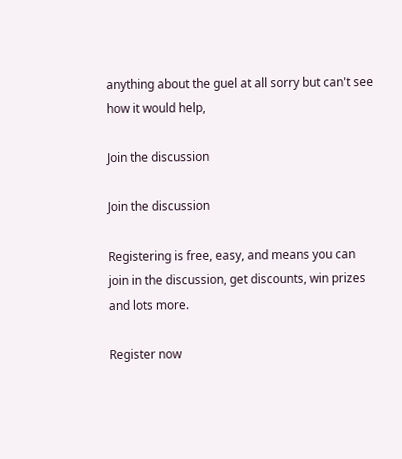anything about the guel at all sorry but can't see how it would help,

Join the discussion

Join the discussion

Registering is free, easy, and means you can join in the discussion, get discounts, win prizes and lots more.

Register now